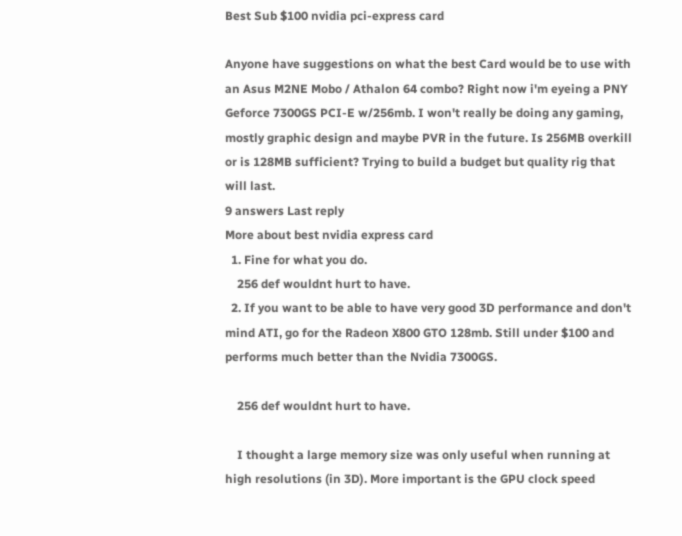Best Sub $100 nvidia pci-express card

Anyone have suggestions on what the best Card would be to use with an Asus M2NE Mobo / Athalon 64 combo? Right now i'm eyeing a PNY Geforce 7300GS PCI-E w/256mb. I won't really be doing any gaming, mostly graphic design and maybe PVR in the future. Is 256MB overkill or is 128MB sufficient? Trying to build a budget but quality rig that will last.
9 answers Last reply
More about best nvidia express card
  1. Fine for what you do.
    256 def wouldnt hurt to have.
  2. If you want to be able to have very good 3D performance and don't mind ATI, go for the Radeon X800 GTO 128mb. Still under $100 and performs much better than the Nvidia 7300GS.

    256 def wouldnt hurt to have.

    I thought a large memory size was only useful when running at high resolutions (in 3D). More important is the GPU clock speed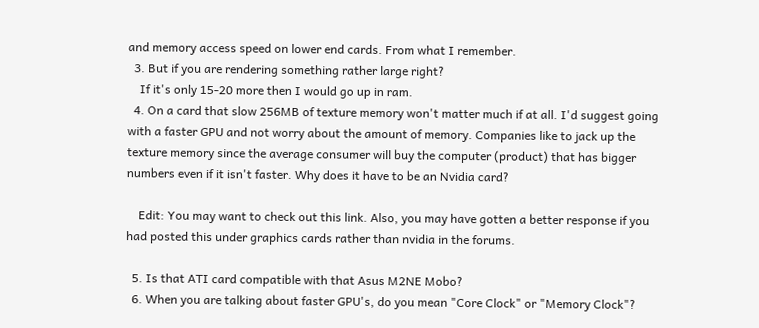and memory access speed on lower end cards. From what I remember.
  3. But if you are rendering something rather large right?
    If it's only 15-20 more then I would go up in ram.
  4. On a card that slow 256MB of texture memory won't matter much if at all. I'd suggest going with a faster GPU and not worry about the amount of memory. Companies like to jack up the texture memory since the average consumer will buy the computer (product) that has bigger numbers even if it isn't faster. Why does it have to be an Nvidia card?

    Edit: You may want to check out this link. Also, you may have gotten a better response if you had posted this under graphics cards rather than nvidia in the forums.

  5. Is that ATI card compatible with that Asus M2NE Mobo?
  6. When you are talking about faster GPU's, do you mean "Core Clock" or "Memory Clock"?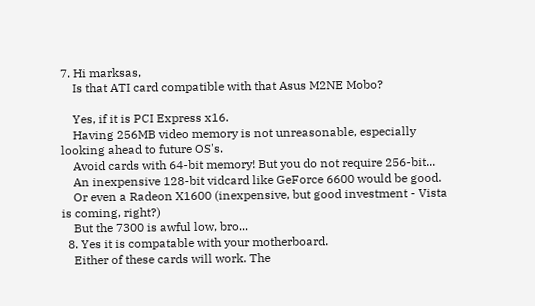7. Hi marksas,
    Is that ATI card compatible with that Asus M2NE Mobo?

    Yes, if it is PCI Express x16.
    Having 256MB video memory is not unreasonable, especially looking ahead to future OS's.
    Avoid cards with 64-bit memory! But you do not require 256-bit...
    An inexpensive 128-bit vidcard like GeForce 6600 would be good.
    Or even a Radeon X1600 (inexpensive, but good investment - Vista is coming, right?)
    But the 7300 is awful low, bro...
  8. Yes it is compatable with your motherboard.
    Either of these cards will work. The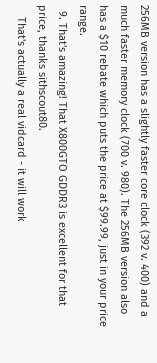256MB version has a slightly faster core clock (392 v. 400) and a much faster memory clock (700 v. 980). The 256MB version also has a $10 rebate which puts the price at $99.99, just in your price range.
  9. That's amazing! That X800GTO GDDR3 is excellent for that price, thanks sithscout80.
    That's actually a real vidcard - it will work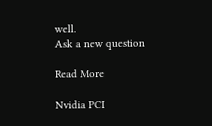well.
Ask a new question

Read More

Nvidia PCI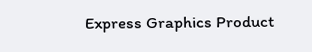Express Graphics Product